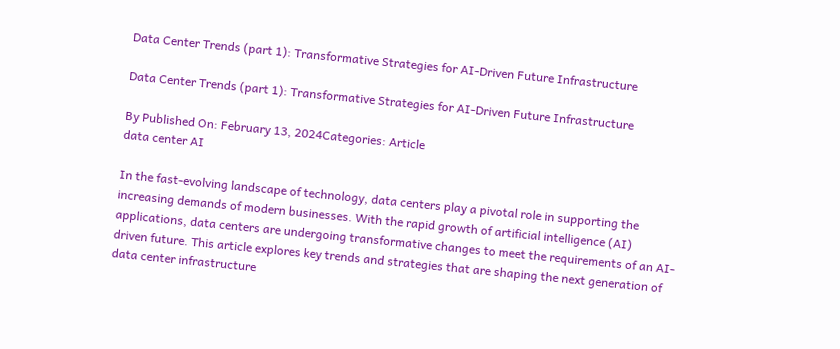Data Center Trends (part 1): Transformative Strategies for AI-Driven Future Infrastructure

Data Center Trends (part 1): Transformative Strategies for AI-Driven Future Infrastructure

By Published On: February 13, 2024Categories: Article
data center AI

In the fast-evolving landscape of technology, data centers play a pivotal role in supporting the increasing demands of modern businesses. With the rapid growth of artificial intelligence (AI) applications, data centers are undergoing transformative changes to meet the requirements of an AI-driven future. This article explores key trends and strategies that are shaping the next generation of data center infrastructure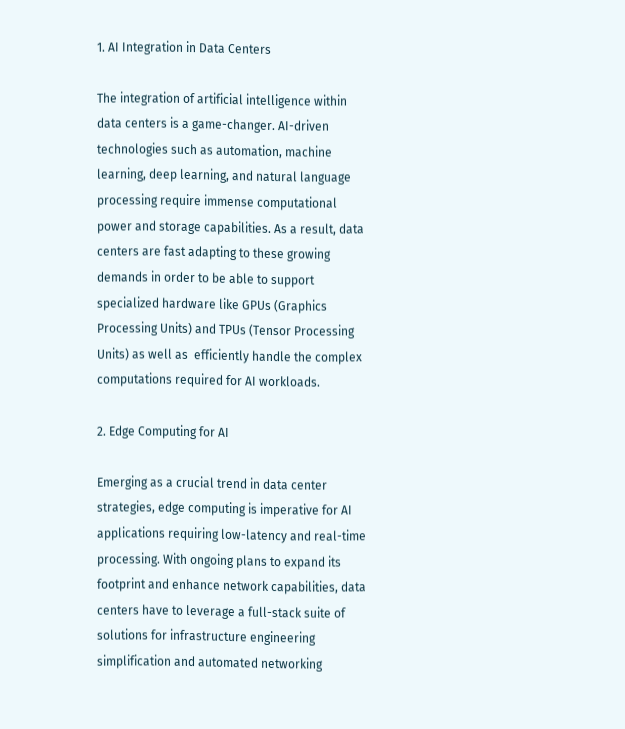1. AI Integration in Data Centers

The integration of artificial intelligence within data centers is a game-changer. AI-driven technologies such as automation, machine learning, deep learning, and natural language processing require immense computational power and storage capabilities. As a result, data centers are fast adapting to these growing demands in order to be able to support specialized hardware like GPUs (Graphics Processing Units) and TPUs (Tensor Processing Units) as well as  efficiently handle the complex computations required for AI workloads.

2. Edge Computing for AI

Emerging as a crucial trend in data center strategies, edge computing is imperative for AI applications requiring low-latency and real-time processing. With ongoing plans to expand its footprint and enhance network capabilities, data centers have to leverage a full-stack suite of solutions for infrastructure engineering simplification and automated networking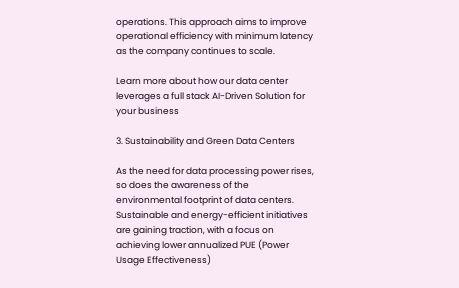operations. This approach aims to improve operational efficiency with minimum latency as the company continues to scale.

Learn more about how our data center leverages a full stack AI-Driven Solution for your business

3. Sustainability and Green Data Centers

As the need for data processing power rises, so does the awareness of the environmental footprint of data centers. Sustainable and energy-efficient initiatives are gaining traction, with a focus on achieving lower annualized PUE (Power Usage Effectiveness)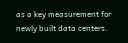as a key measurement for newly built data centers.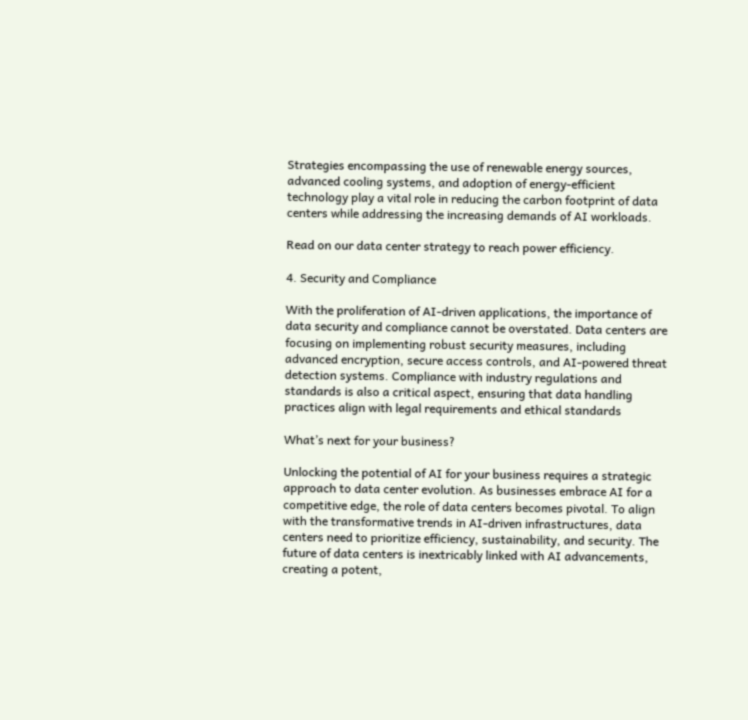Strategies encompassing the use of renewable energy sources, advanced cooling systems, and adoption of energy-efficient technology play a vital role in reducing the carbon footprint of data centers while addressing the increasing demands of AI workloads.

Read on our data center strategy to reach power efficiency.

4. Security and Compliance

With the proliferation of AI-driven applications, the importance of data security and compliance cannot be overstated. Data centers are focusing on implementing robust security measures, including advanced encryption, secure access controls, and AI-powered threat detection systems. Compliance with industry regulations and standards is also a critical aspect, ensuring that data handling practices align with legal requirements and ethical standards

What’s next for your business?

Unlocking the potential of AI for your business requires a strategic approach to data center evolution. As businesses embrace AI for a competitive edge, the role of data centers becomes pivotal. To align with the transformative trends in AI-driven infrastructures, data centers need to prioritize efficiency, sustainability, and security. The future of data centers is inextricably linked with AI advancements, creating a potent,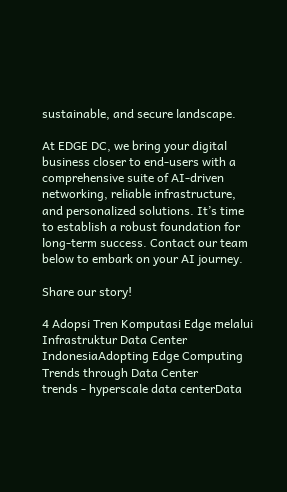sustainable, and secure landscape.

At EDGE DC, we bring your digital business closer to end-users with a comprehensive suite of AI-driven networking, reliable infrastructure, and personalized solutions. It’s time to establish a robust foundation for long-term success. Contact our team below to embark on your AI journey.

Share our story!

4 Adopsi Tren Komputasi Edge melalui Infrastruktur Data Center IndonesiaAdopting Edge Computing Trends through Data Center
trends - hyperscale data centerData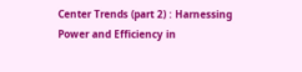Center Trends (part 2) : Harnessing Power and Efficiency in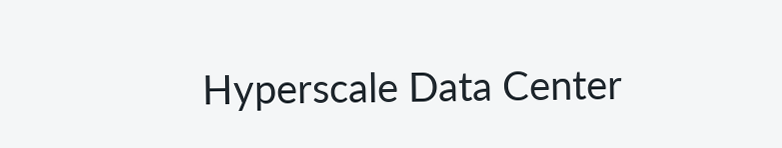Hyperscale Data Center